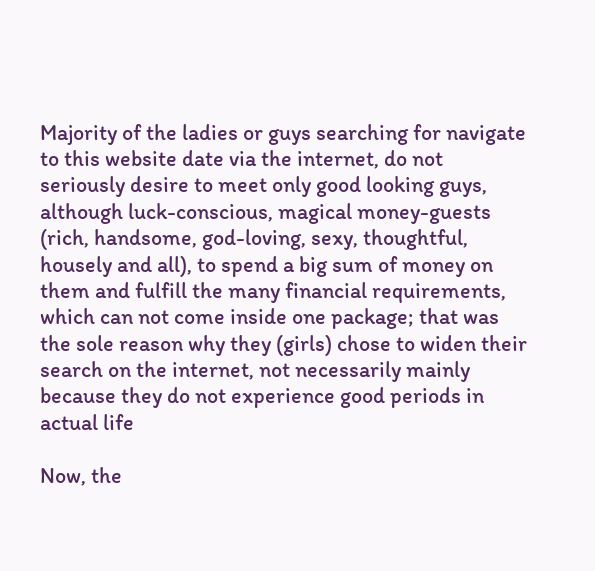Majority of the ladies or guys searching for navigate to this website date via the internet, do not seriously desire to meet only good looking guys, although luck-conscious, magical money-guests (rich, handsome, god-loving, sexy, thoughtful, housely and all), to spend a big sum of money on them and fulfill the many financial requirements, which can not come inside one package; that was the sole reason why they (girls) chose to widen their search on the internet, not necessarily mainly because they do not experience good periods in actual life

Now, the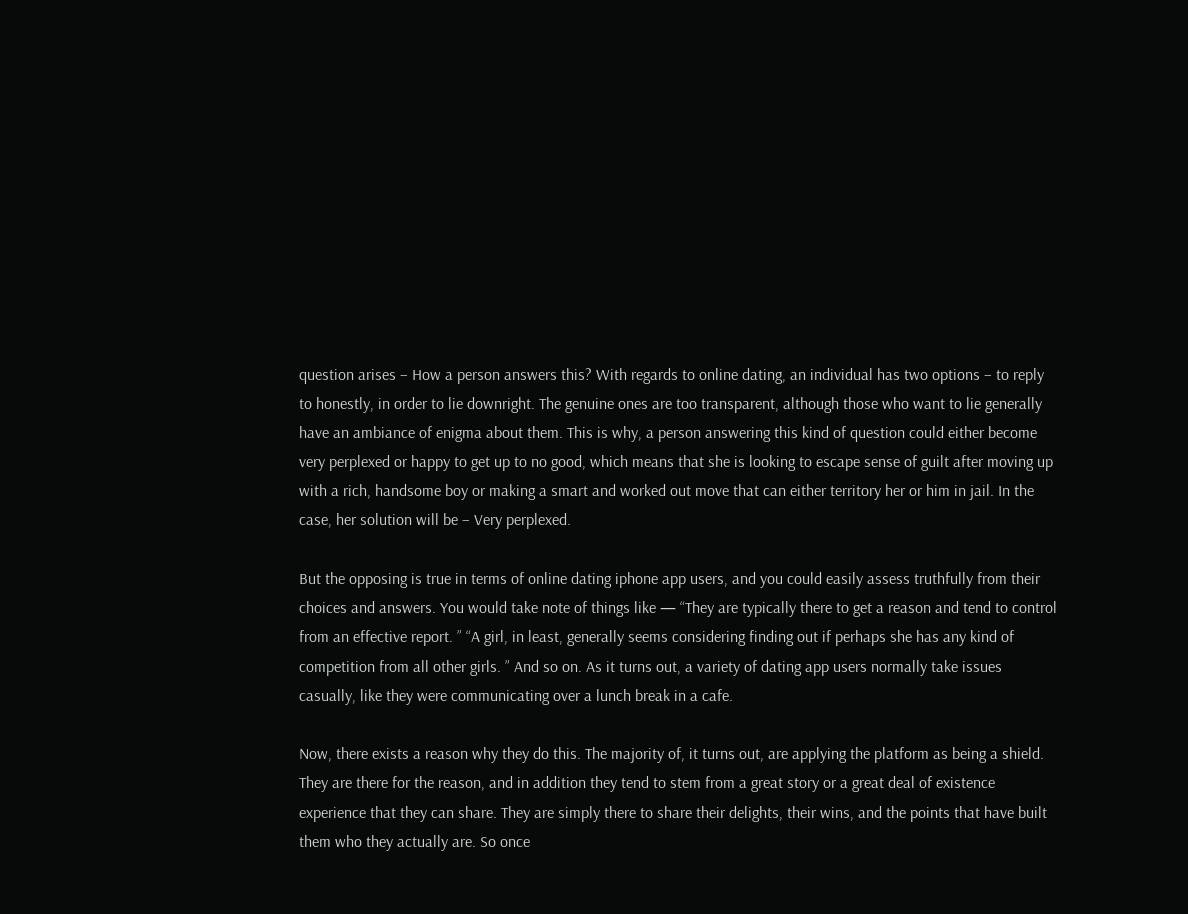question arises – How a person answers this? With regards to online dating, an individual has two options – to reply to honestly, in order to lie downright. The genuine ones are too transparent, although those who want to lie generally have an ambiance of enigma about them. This is why, a person answering this kind of question could either become very perplexed or happy to get up to no good, which means that she is looking to escape sense of guilt after moving up with a rich, handsome boy or making a smart and worked out move that can either territory her or him in jail. In the case, her solution will be – Very perplexed.

But the opposing is true in terms of online dating iphone app users, and you could easily assess truthfully from their choices and answers. You would take note of things like — “They are typically there to get a reason and tend to control from an effective report. ” “A girl, in least, generally seems considering finding out if perhaps she has any kind of competition from all other girls. ” And so on. As it turns out, a variety of dating app users normally take issues casually, like they were communicating over a lunch break in a cafe.

Now, there exists a reason why they do this. The majority of, it turns out, are applying the platform as being a shield. They are there for the reason, and in addition they tend to stem from a great story or a great deal of existence experience that they can share. They are simply there to share their delights, their wins, and the points that have built them who they actually are. So once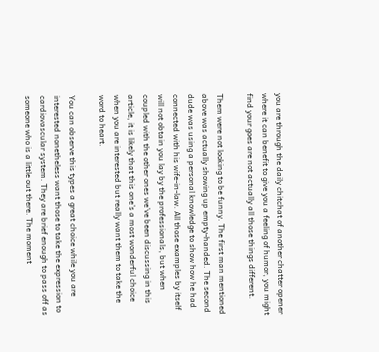you are through the daily chitchat of another chatter opener where it can benefit to give you a feeling of humor, you might find your goes are not actually all those things different.

Them were not looking to be funny. The first man mentioned above was actually showing up empty-handed. The second dude was using a personal knowledge to show how he had connected with his wife-in-law. All those examples by itself will not obtain you lay by the professionals, but when coupled with the other ones we’ve been discussing in this article, it is likely that this one’s a most wonderful choice when you are interested but really want them to take the word to heart.

You can observe this types a great choice while you are interested nonetheless want those to take the expression to cardiovascular system. They are brief enough to pass off as someone who is a little out there. The moment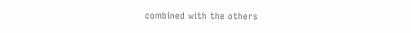combined with the others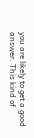you are likely to get a good answer. This kind of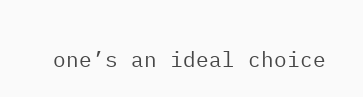one’s an ideal choice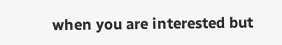when you are interested but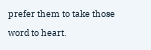prefer them to take those word to heart.